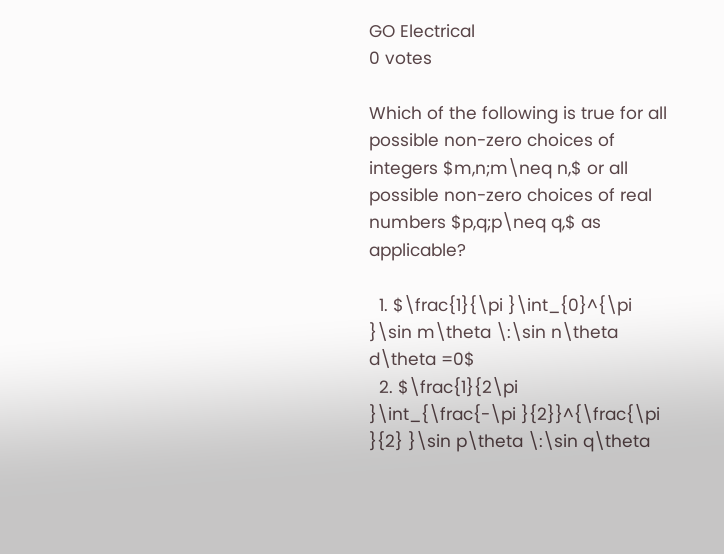GO Electrical
0 votes

Which of the following is true for all possible non-zero choices of integers $m,n;m\neq n,$ or all possible non-zero choices of real numbers $p,q;p\neq q,$ as applicable?

  1. $\frac{1}{\pi }\int_{0}^{\pi }\sin m\theta \:\sin n\theta d\theta =0$
  2. $\frac{1}{2\pi }\int_{\frac{-\pi }{2}}^{\frac{\pi }{2} }\sin p\theta \:\sin q\theta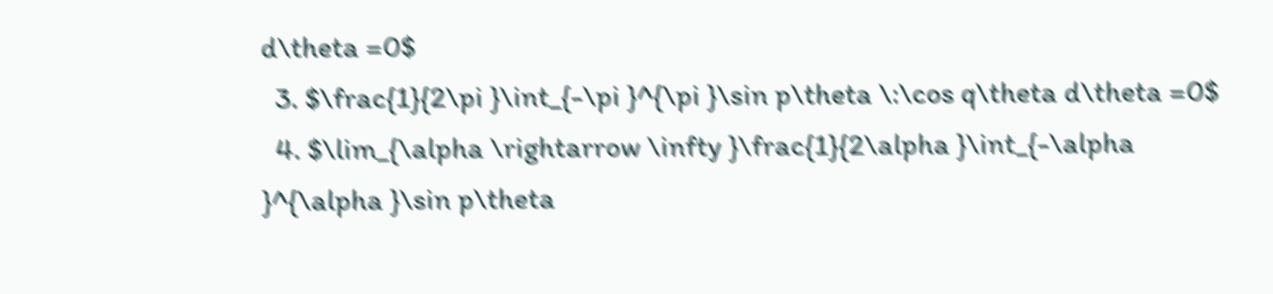d\theta =0$
  3. $\frac{1}{2\pi }\int_{-\pi }^{\pi }\sin p\theta \:\cos q\theta d\theta =0$
  4. $\lim_{\alpha \rightarrow \infty }\frac{1}{2\alpha }\int_{-\alpha }^{\alpha }\sin p\theta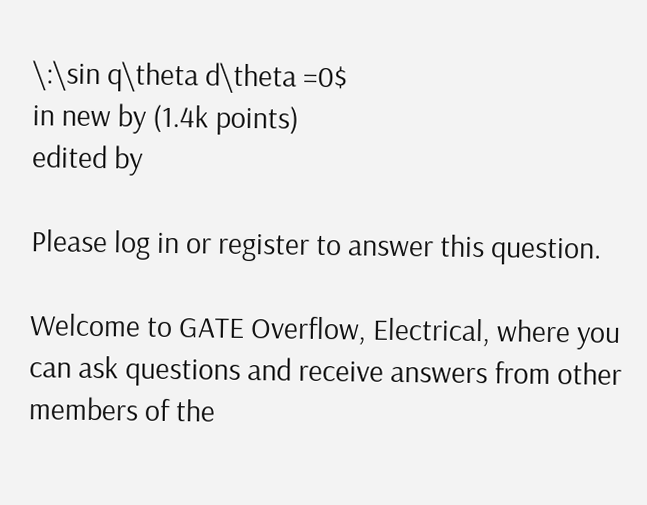\:\sin q\theta d\theta =0$
in new by (1.4k points)
edited by

Please log in or register to answer this question.

Welcome to GATE Overflow, Electrical, where you can ask questions and receive answers from other members of the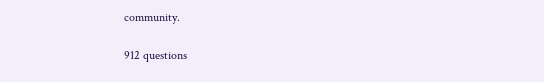community.

912 questions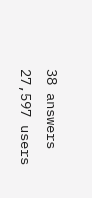38 answers
27,597 users